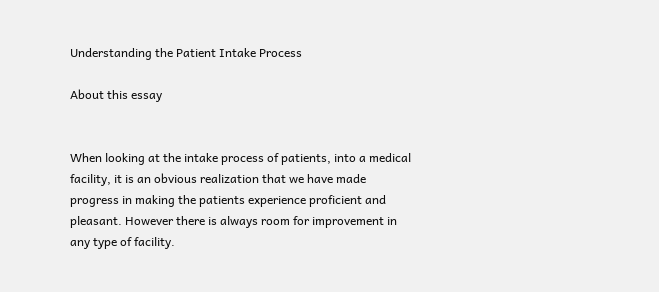Understanding the Patient Intake Process

About this essay


When looking at the intake process of patients, into a medical facility, it is an obvious realization that we have made progress in making the patients experience proficient and pleasant. However there is always room for improvement in any type of facility.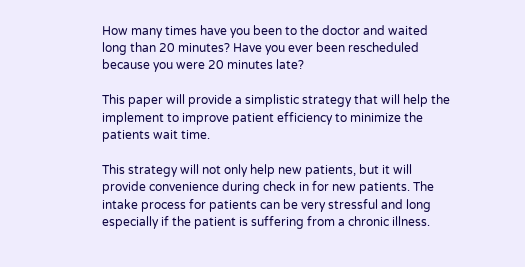How many times have you been to the doctor and waited long than 20 minutes? Have you ever been rescheduled because you were 20 minutes late?

This paper will provide a simplistic strategy that will help the implement to improve patient efficiency to minimize the patients wait time.

This strategy will not only help new patients, but it will provide convenience during check in for new patients. The intake process for patients can be very stressful and long especially if the patient is suffering from a chronic illness.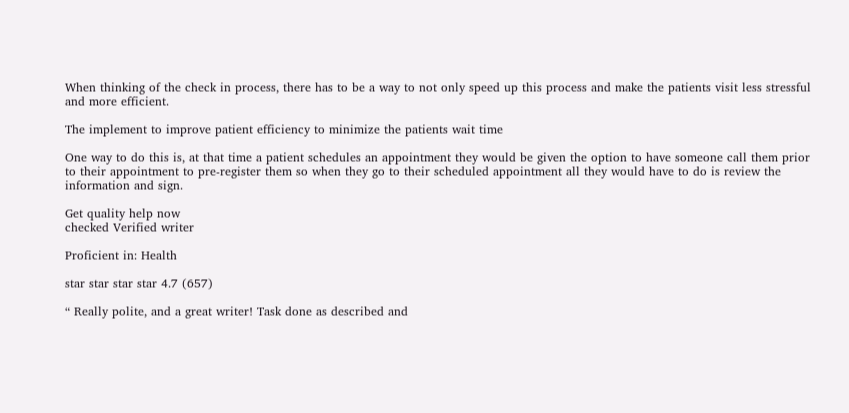When thinking of the check in process, there has to be a way to not only speed up this process and make the patients visit less stressful and more efficient.

The implement to improve patient efficiency to minimize the patients wait time

One way to do this is, at that time a patient schedules an appointment they would be given the option to have someone call them prior to their appointment to pre-register them so when they go to their scheduled appointment all they would have to do is review the information and sign.

Get quality help now
checked Verified writer

Proficient in: Health

star star star star 4.7 (657)

“ Really polite, and a great writer! Task done as described and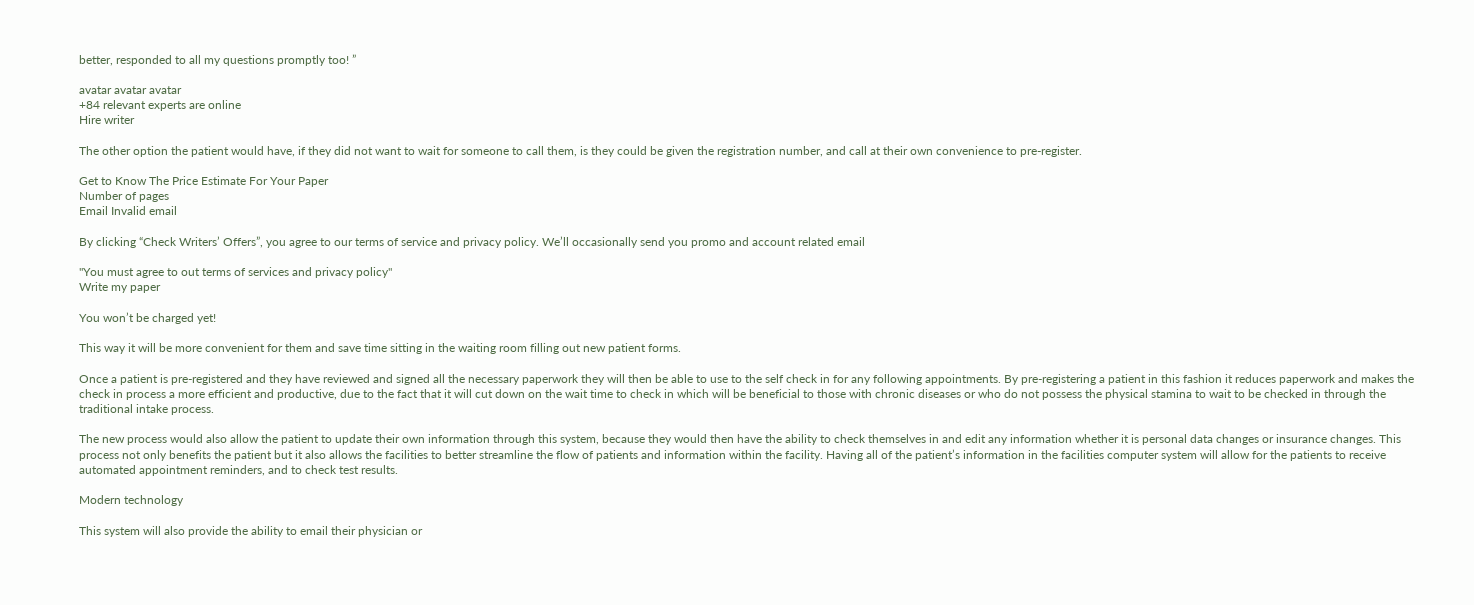better, responded to all my questions promptly too! ”

avatar avatar avatar
+84 relevant experts are online
Hire writer

The other option the patient would have, if they did not want to wait for someone to call them, is they could be given the registration number, and call at their own convenience to pre-register.

Get to Know The Price Estimate For Your Paper
Number of pages
Email Invalid email

By clicking “Check Writers’ Offers”, you agree to our terms of service and privacy policy. We’ll occasionally send you promo and account related email

"You must agree to out terms of services and privacy policy"
Write my paper

You won’t be charged yet!

This way it will be more convenient for them and save time sitting in the waiting room filling out new patient forms.

Once a patient is pre-registered and they have reviewed and signed all the necessary paperwork they will then be able to use to the self check in for any following appointments. By pre-registering a patient in this fashion it reduces paperwork and makes the check in process a more efficient and productive, due to the fact that it will cut down on the wait time to check in which will be beneficial to those with chronic diseases or who do not possess the physical stamina to wait to be checked in through the traditional intake process.

The new process would also allow the patient to update their own information through this system, because they would then have the ability to check themselves in and edit any information whether it is personal data changes or insurance changes. This process not only benefits the patient but it also allows the facilities to better streamline the flow of patients and information within the facility. Having all of the patient’s information in the facilities computer system will allow for the patients to receive automated appointment reminders, and to check test results.

Modern technology

This system will also provide the ability to email their physician or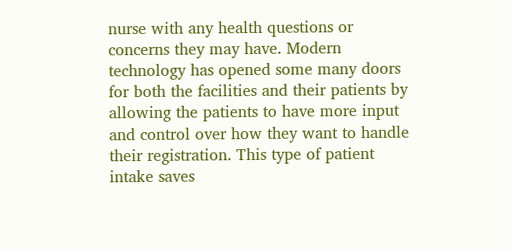nurse with any health questions or concerns they may have. Modern technology has opened some many doors for both the facilities and their patients by allowing the patients to have more input and control over how they want to handle their registration. This type of patient intake saves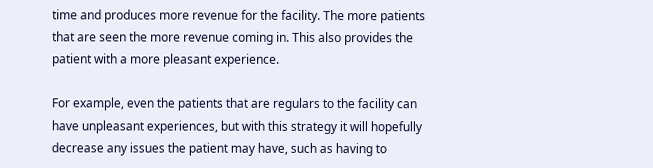time and produces more revenue for the facility. The more patients that are seen the more revenue coming in. This also provides the patient with a more pleasant experience.

For example, even the patients that are regulars to the facility can have unpleasant experiences, but with this strategy it will hopefully decrease any issues the patient may have, such as having to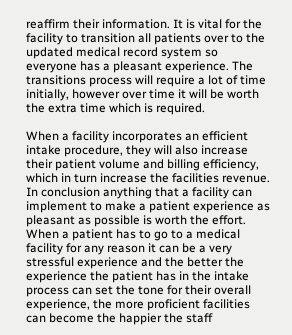reaffirm their information. It is vital for the facility to transition all patients over to the updated medical record system so everyone has a pleasant experience. The transitions process will require a lot of time initially, however over time it will be worth the extra time which is required.

When a facility incorporates an efficient intake procedure, they will also increase their patient volume and billing efficiency, which in turn increase the facilities revenue. In conclusion anything that a facility can implement to make a patient experience as pleasant as possible is worth the effort. When a patient has to go to a medical facility for any reason it can be a very stressful experience and the better the experience the patient has in the intake process can set the tone for their overall experience, the more proficient facilities can become the happier the staff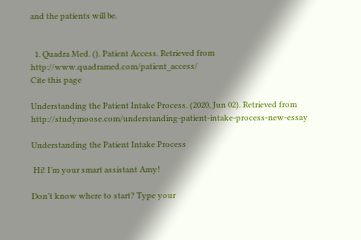and the patients will be.


  1. Quadra Med. (). Patient Access. Retrieved from http://www.quadramed.com/patient_access/
Cite this page

Understanding the Patient Intake Process. (2020, Jun 02). Retrieved from http://studymoose.com/understanding-patient-intake-process-new-essay

Understanding the Patient Intake Process

 Hi! I’m your smart assistant Amy!

Don’t know where to start? Type your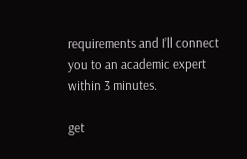requirements and I’ll connect you to an academic expert within 3 minutes.

get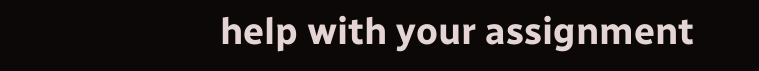help with your assignment